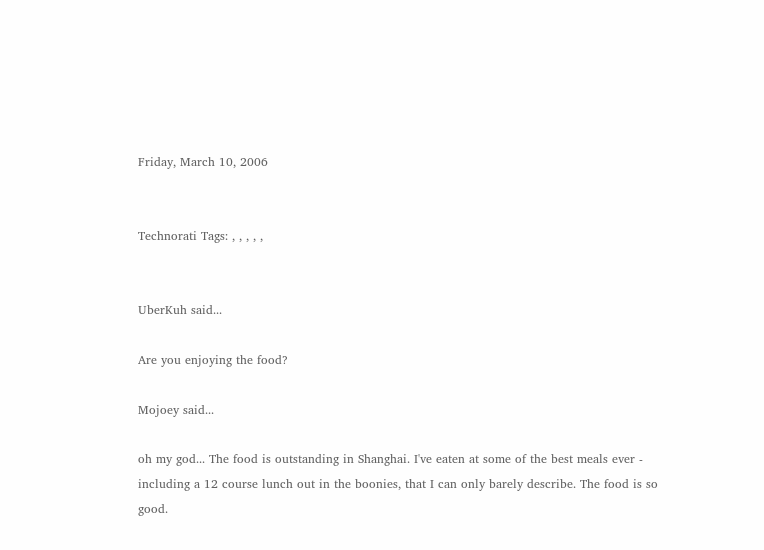Friday, March 10, 2006


Technorati Tags: , , , , ,


UberKuh said...

Are you enjoying the food?

Mojoey said...

oh my god... The food is outstanding in Shanghai. I've eaten at some of the best meals ever - including a 12 course lunch out in the boonies, that I can only barely describe. The food is so good.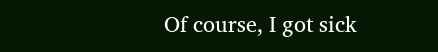Of course, I got sick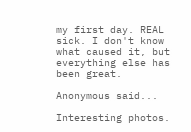my first day. REAL sick. I don't know what caused it, but everything else has been great.

Anonymous said...

Interesting photos.